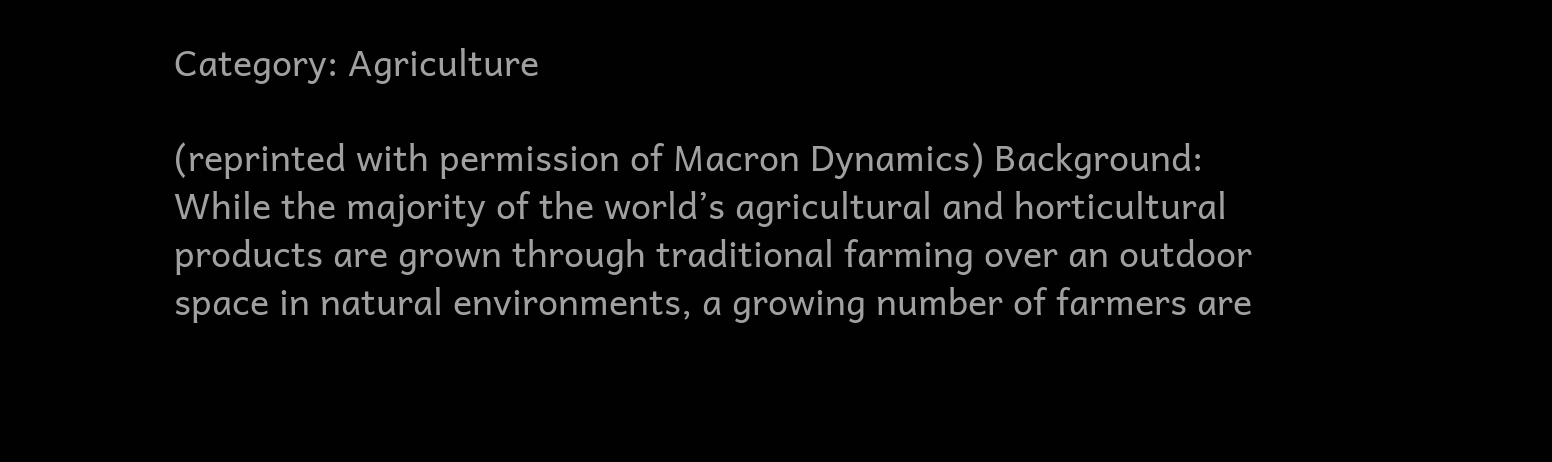Category: Agriculture

(reprinted with permission of Macron Dynamics) Background: While the majority of the world’s agricultural and horticultural products are grown through traditional farming over an outdoor space in natural environments, a growing number of farmers are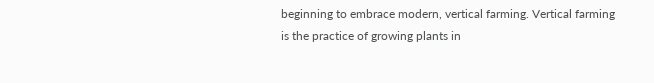beginning to embrace modern, vertical farming. Vertical farming is the practice of growing plants in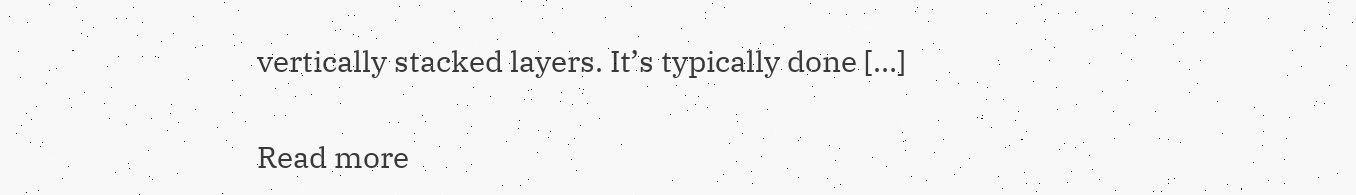vertically stacked layers. It’s typically done […]

Read more